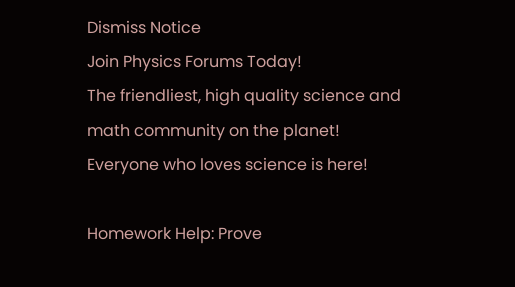Dismiss Notice
Join Physics Forums Today!
The friendliest, high quality science and math community on the planet! Everyone who loves science is here!

Homework Help: Prove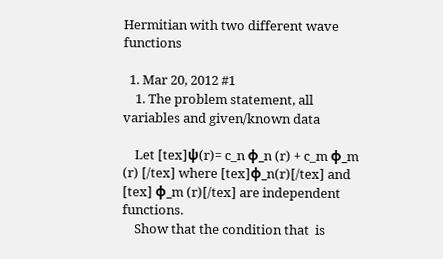Hermitian with two different wave functions

  1. Mar 20, 2012 #1
    1. The problem statement, all variables and given/known data

    Let [tex]ψ(r)= c_n ϕ_n (r) + c_m ϕ_m (r) [/tex] where [tex]ϕ_n(r)[/tex] and [tex] ϕ_m (r)[/tex] are independent functions.
    Show that the condition that  is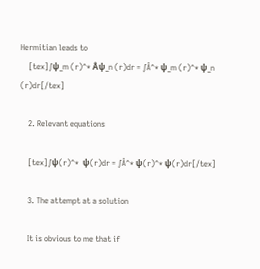Hermitian leads to
    [tex]∫ψ_m (r)^* Âψ_n (r)dr = ∫Â^* ψ_m (r)^* ψ_n (r)dr[/tex]

    2. Relevant equations

    [tex]∫ψ(r)^*  ψ(r)dr = ∫Â^* ψ(r)^* ψ(r)dr[/tex]

    3. The attempt at a solution

    It is obvious to me that if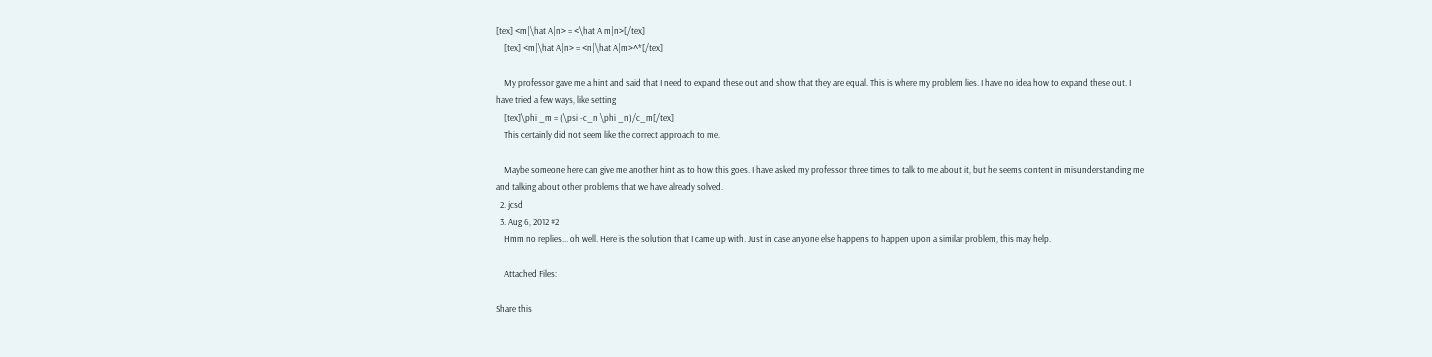[tex] <m|\hat A|n> = <\hat A m|n>[/tex]
    [tex] <m|\hat A|n> = <n|\hat A|m>^*[/tex]

    My professor gave me a hint and said that I need to expand these out and show that they are equal. This is where my problem lies. I have no idea how to expand these out. I have tried a few ways, like setting
    [tex]\phi _m = (\psi -c_n \phi _n)/c_m[/tex]
    This certainly did not seem like the correct approach to me.

    Maybe someone here can give me another hint as to how this goes. I have asked my professor three times to talk to me about it, but he seems content in misunderstanding me and talking about other problems that we have already solved.
  2. jcsd
  3. Aug 6, 2012 #2
    Hmm no replies... oh well. Here is the solution that I came up with. Just in case anyone else happens to happen upon a similar problem, this may help.

    Attached Files:

Share this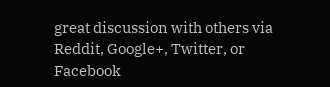great discussion with others via Reddit, Google+, Twitter, or Facebook